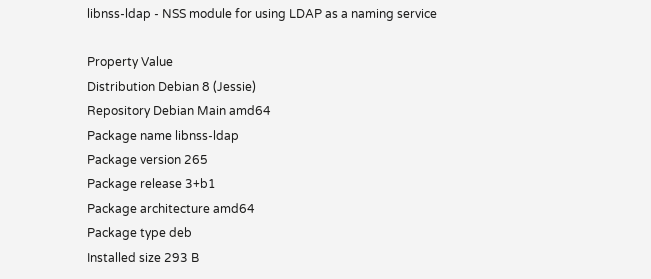libnss-ldap - NSS module for using LDAP as a naming service

Property Value
Distribution Debian 8 (Jessie)
Repository Debian Main amd64
Package name libnss-ldap
Package version 265
Package release 3+b1
Package architecture amd64
Package type deb
Installed size 293 B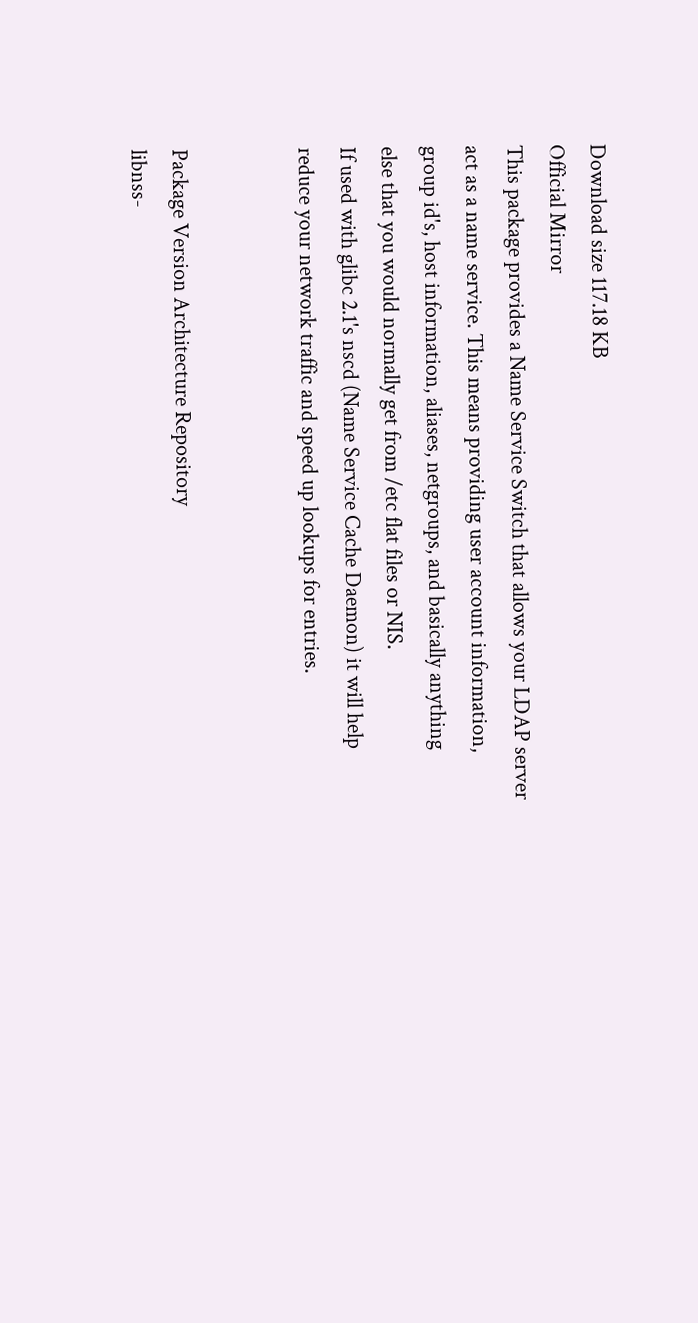Download size 117.18 KB
Official Mirror
This package provides a Name Service Switch that allows your LDAP server
act as a name service. This means providing user account information,
group id's, host information, aliases, netgroups, and basically anything
else that you would normally get from /etc flat files or NIS.
If used with glibc 2.1's nscd (Name Service Cache Daemon) it will help
reduce your network traffic and speed up lookups for entries.


Package Version Architecture Repository
libnss-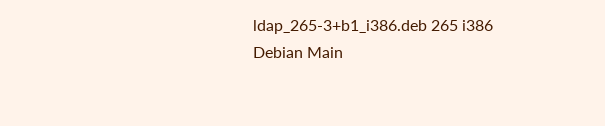ldap_265-3+b1_i386.deb 265 i386 Debian Main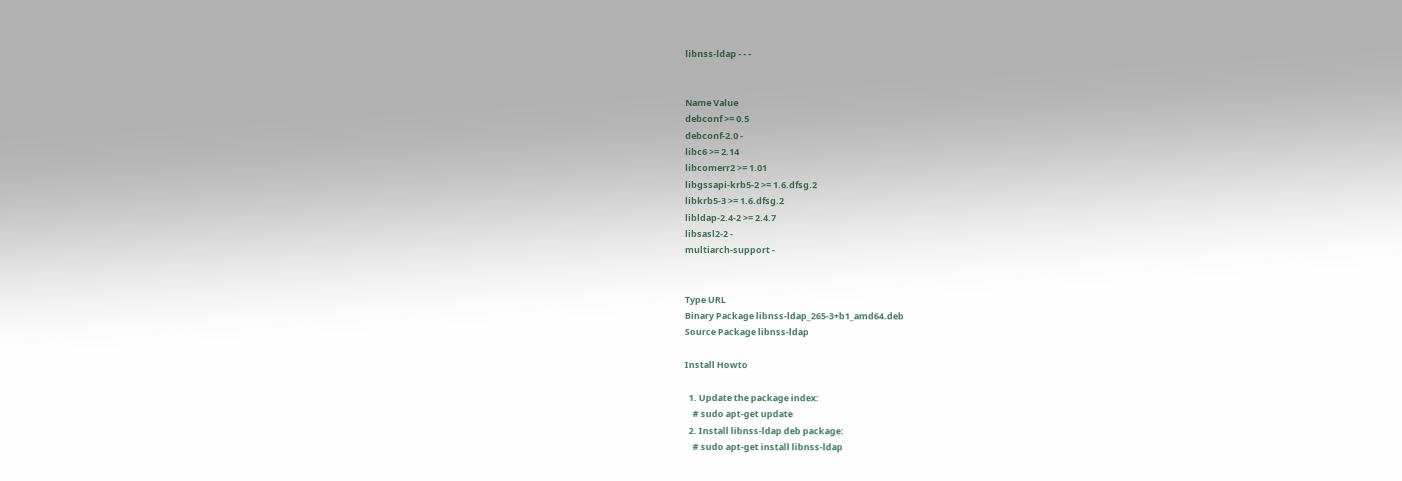libnss-ldap - - -


Name Value
debconf >= 0.5
debconf-2.0 -
libc6 >= 2.14
libcomerr2 >= 1.01
libgssapi-krb5-2 >= 1.6.dfsg.2
libkrb5-3 >= 1.6.dfsg.2
libldap-2.4-2 >= 2.4.7
libsasl2-2 -
multiarch-support -


Type URL
Binary Package libnss-ldap_265-3+b1_amd64.deb
Source Package libnss-ldap

Install Howto

  1. Update the package index:
    # sudo apt-get update
  2. Install libnss-ldap deb package:
    # sudo apt-get install libnss-ldap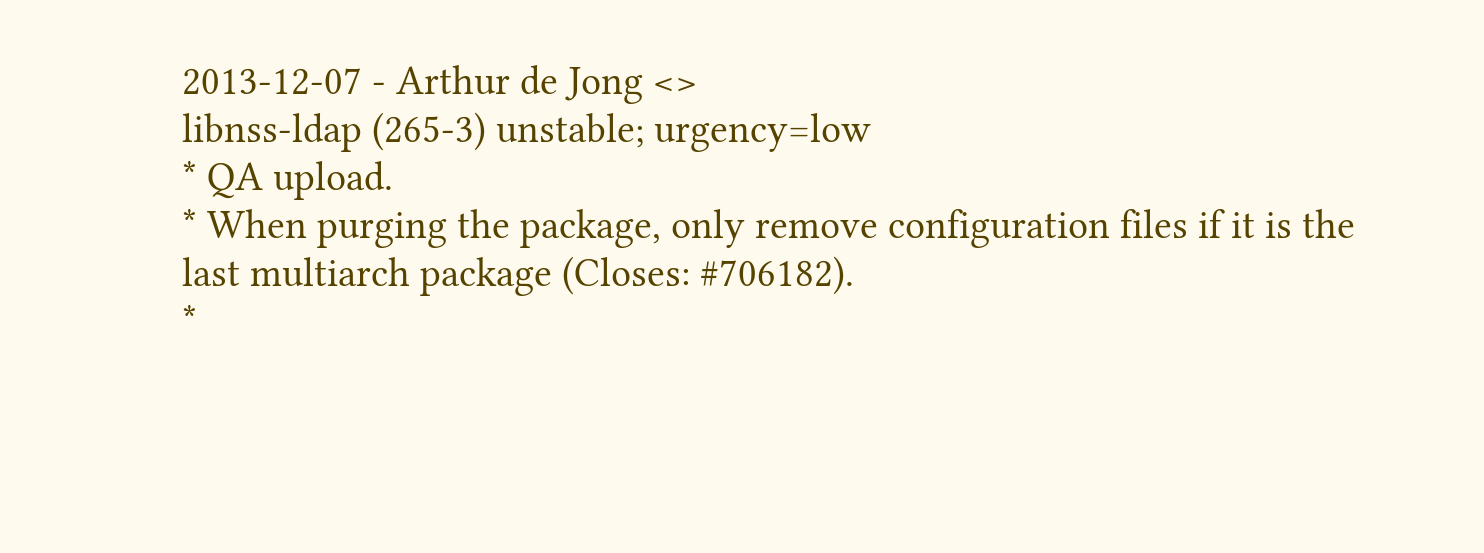2013-12-07 - Arthur de Jong <>
libnss-ldap (265-3) unstable; urgency=low
* QA upload.
* When purging the package, only remove configuration files if it is the
last multiarch package (Closes: #706182).
*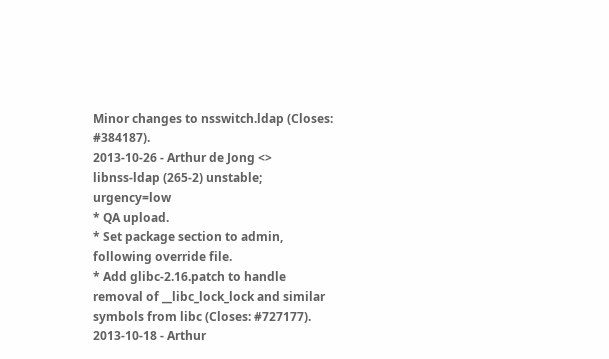Minor changes to nsswitch.ldap (Closes: #384187).
2013-10-26 - Arthur de Jong <>
libnss-ldap (265-2) unstable; urgency=low
* QA upload.
* Set package section to admin, following override file.
* Add glibc-2.16.patch to handle removal of __libc_lock_lock and similar
symbols from libc (Closes: #727177).
2013-10-18 - Arthur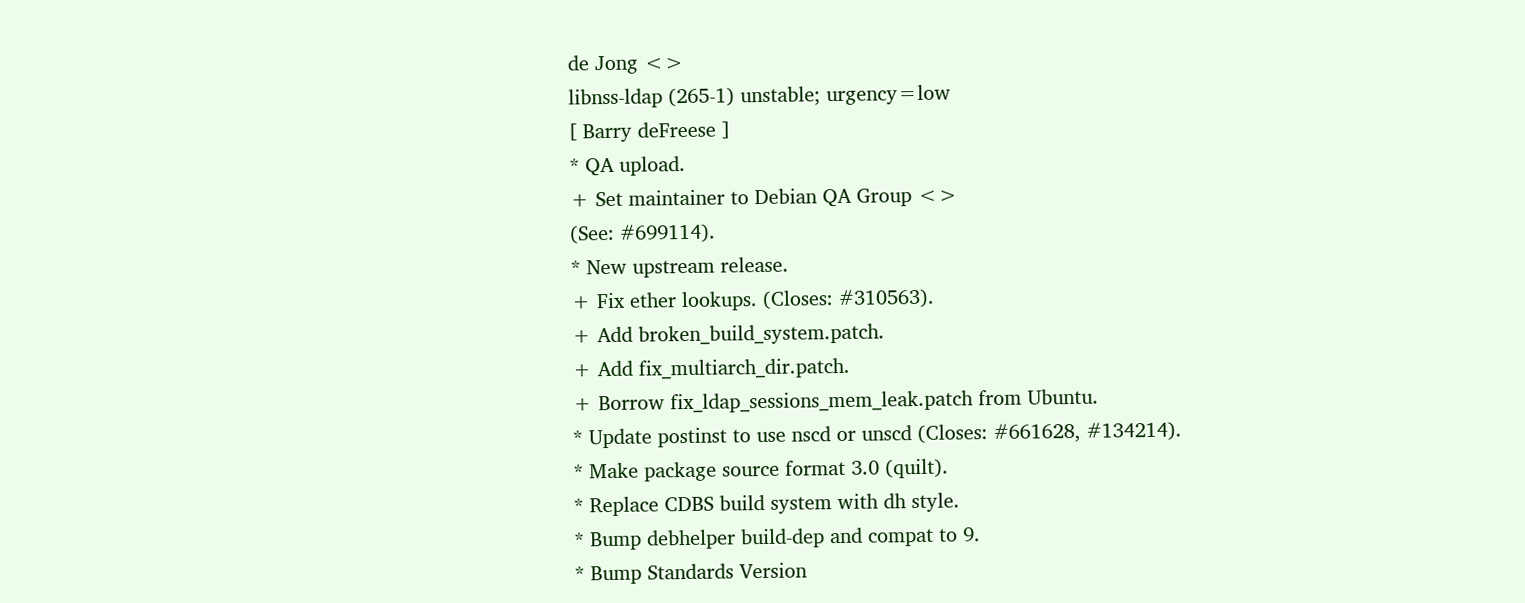de Jong <>
libnss-ldap (265-1) unstable; urgency=low
[ Barry deFreese ]
* QA upload.
+ Set maintainer to Debian QA Group <>
(See: #699114).
* New upstream release.
+ Fix ether lookups. (Closes: #310563).
+ Add broken_build_system.patch.
+ Add fix_multiarch_dir.patch.
+ Borrow fix_ldap_sessions_mem_leak.patch from Ubuntu.
* Update postinst to use nscd or unscd (Closes: #661628, #134214).
* Make package source format 3.0 (quilt).
* Replace CDBS build system with dh style.
* Bump debhelper build-dep and compat to 9.
* Bump Standards Version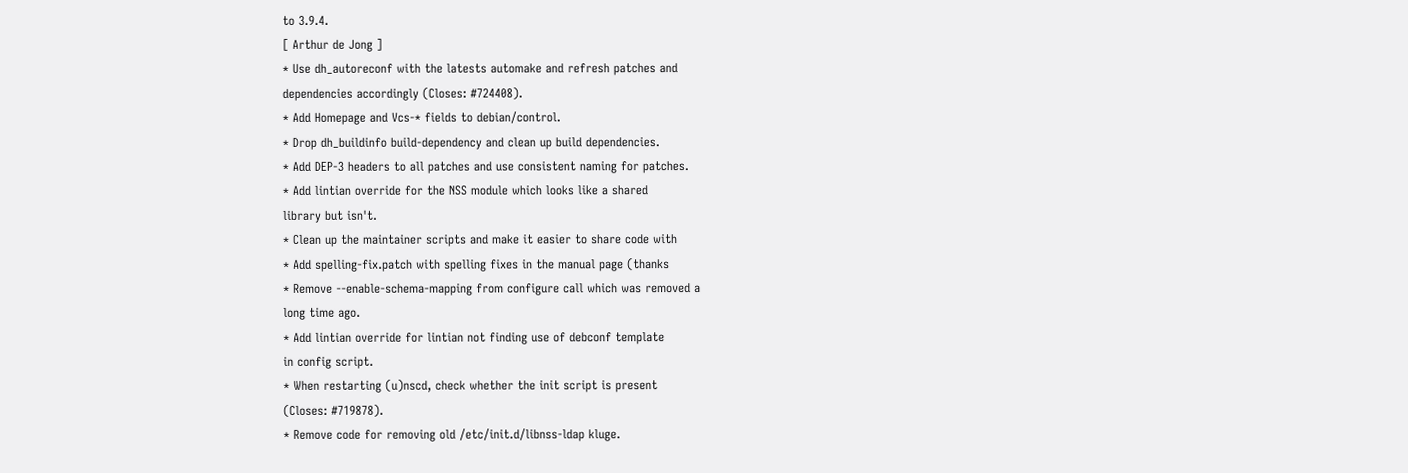to 3.9.4.
[ Arthur de Jong ]
* Use dh_autoreconf with the latests automake and refresh patches and
dependencies accordingly (Closes: #724408).
* Add Homepage and Vcs-* fields to debian/control.
* Drop dh_buildinfo build-dependency and clean up build dependencies.
* Add DEP-3 headers to all patches and use consistent naming for patches.
* Add lintian override for the NSS module which looks like a shared
library but isn't.
* Clean up the maintainer scripts and make it easier to share code with
* Add spelling-fix.patch with spelling fixes in the manual page (thanks
* Remove --enable-schema-mapping from configure call which was removed a
long time ago.
* Add lintian override for lintian not finding use of debconf template
in config script.
* When restarting (u)nscd, check whether the init script is present
(Closes: #719878).
* Remove code for removing old /etc/init.d/libnss-ldap kluge.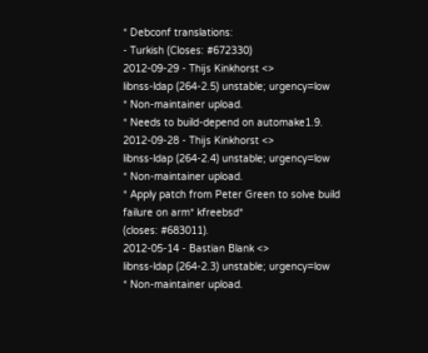* Debconf translations:
- Turkish (Closes: #672330)
2012-09-29 - Thijs Kinkhorst <>
libnss-ldap (264-2.5) unstable; urgency=low
* Non-maintainer upload.
* Needs to build-depend on automake1.9.
2012-09-28 - Thijs Kinkhorst <>
libnss-ldap (264-2.4) unstable; urgency=low
* Non-maintainer upload.
* Apply patch from Peter Green to solve build failure on arm* kfreebsd*
(closes: #683011).
2012-05-14 - Bastian Blank <>
libnss-ldap (264-2.3) unstable; urgency=low
* Non-maintainer upload.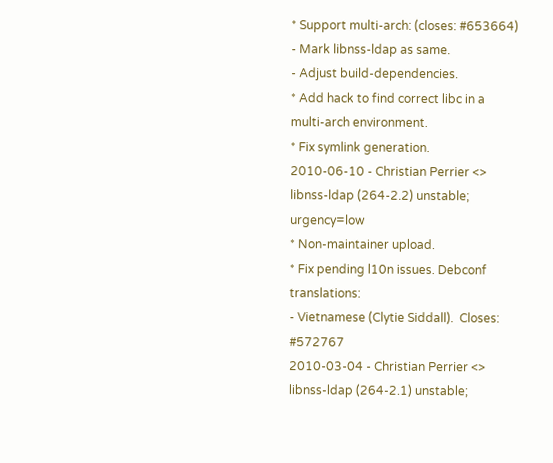* Support multi-arch: (closes: #653664)
- Mark libnss-ldap as same.
- Adjust build-dependencies.
* Add hack to find correct libc in a multi-arch environment.
* Fix symlink generation.
2010-06-10 - Christian Perrier <>
libnss-ldap (264-2.2) unstable; urgency=low
* Non-maintainer upload.
* Fix pending l10n issues. Debconf translations:
- Vietnamese (Clytie Siddall).  Closes: #572767
2010-03-04 - Christian Perrier <>
libnss-ldap (264-2.1) unstable;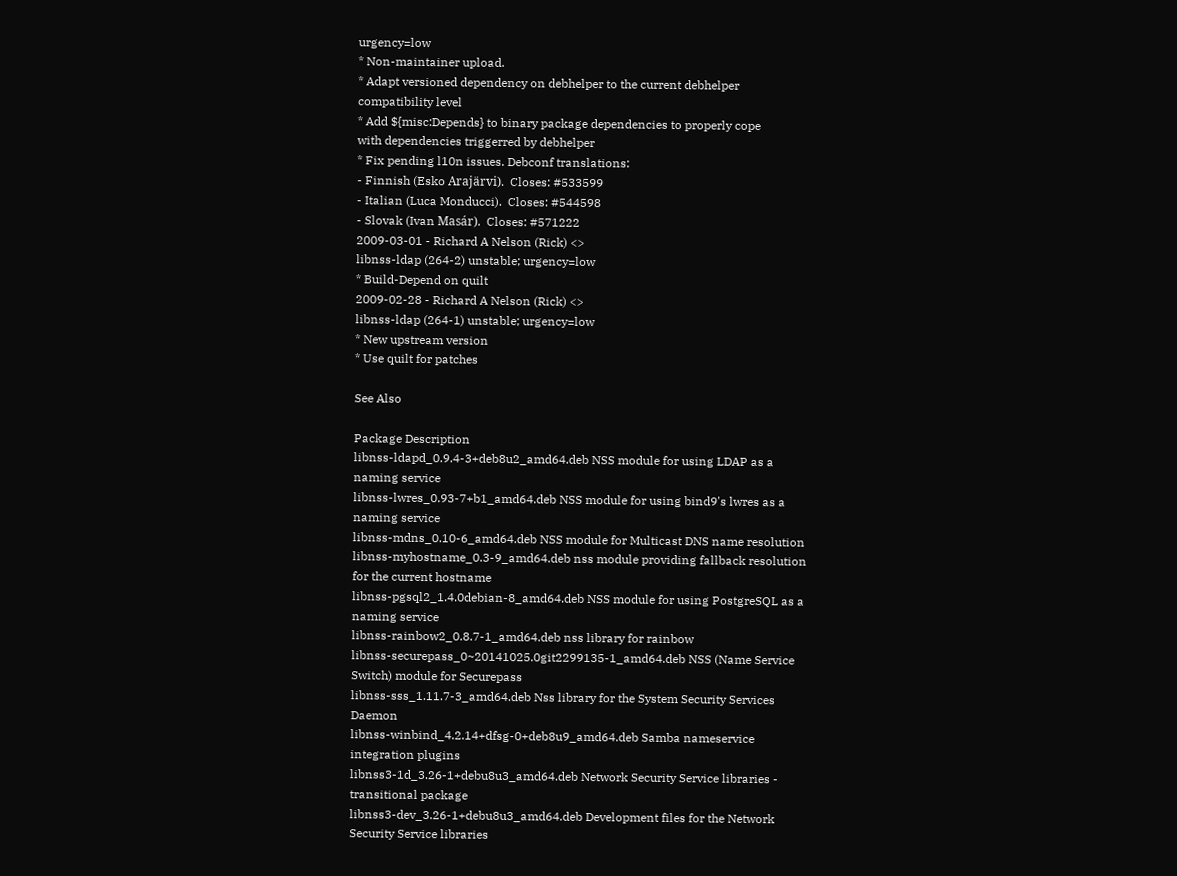urgency=low
* Non-maintainer upload.
* Adapt versioned dependency on debhelper to the current debhelper
compatibility level
* Add ${misc:Depends} to binary package dependencies to properly cope
with dependencies triggerred by debhelper
* Fix pending l10n issues. Debconf translations:
- Finnish (Esko Arajärvi).  Closes: #533599
- Italian (Luca Monducci).  Closes: #544598
- Slovak (Ivan Masár).  Closes: #571222
2009-03-01 - Richard A Nelson (Rick) <>
libnss-ldap (264-2) unstable; urgency=low
* Build-Depend on quilt
2009-02-28 - Richard A Nelson (Rick) <>
libnss-ldap (264-1) unstable; urgency=low
* New upstream version
* Use quilt for patches

See Also

Package Description
libnss-ldapd_0.9.4-3+deb8u2_amd64.deb NSS module for using LDAP as a naming service
libnss-lwres_0.93-7+b1_amd64.deb NSS module for using bind9's lwres as a naming service
libnss-mdns_0.10-6_amd64.deb NSS module for Multicast DNS name resolution
libnss-myhostname_0.3-9_amd64.deb nss module providing fallback resolution for the current hostname
libnss-pgsql2_1.4.0debian-8_amd64.deb NSS module for using PostgreSQL as a naming service
libnss-rainbow2_0.8.7-1_amd64.deb nss library for rainbow
libnss-securepass_0~20141025.0git2299135-1_amd64.deb NSS (Name Service Switch) module for Securepass
libnss-sss_1.11.7-3_amd64.deb Nss library for the System Security Services Daemon
libnss-winbind_4.2.14+dfsg-0+deb8u9_amd64.deb Samba nameservice integration plugins
libnss3-1d_3.26-1+debu8u3_amd64.deb Network Security Service libraries - transitional package
libnss3-dev_3.26-1+debu8u3_amd64.deb Development files for the Network Security Service libraries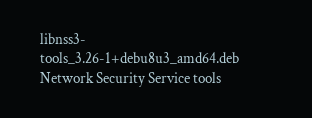libnss3-tools_3.26-1+debu8u3_amd64.deb Network Security Service tools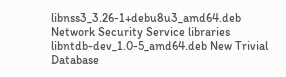libnss3_3.26-1+debu8u3_amd64.deb Network Security Service libraries
libntdb-dev_1.0-5_amd64.deb New Trivial Database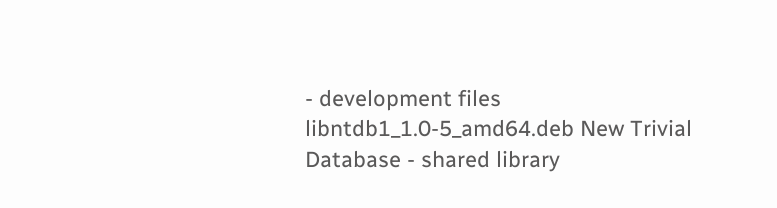- development files
libntdb1_1.0-5_amd64.deb New Trivial Database - shared library